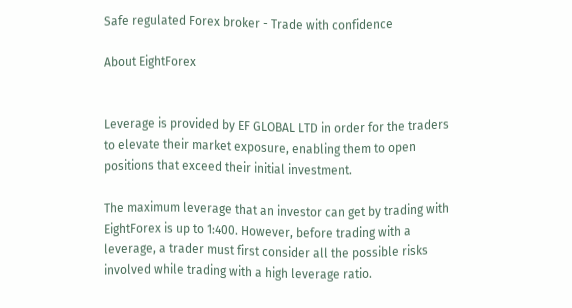Safe regulated Forex broker - Trade with confidence

About EightForex


Leverage is provided by EF GLOBAL LTD in order for the traders to elevate their market exposure, enabling them to open positions that exceed their initial investment.

The maximum leverage that an investor can get by trading with EightForex is up to 1:400. However, before trading with a leverage, a trader must first consider all the possible risks involved while trading with a high leverage ratio.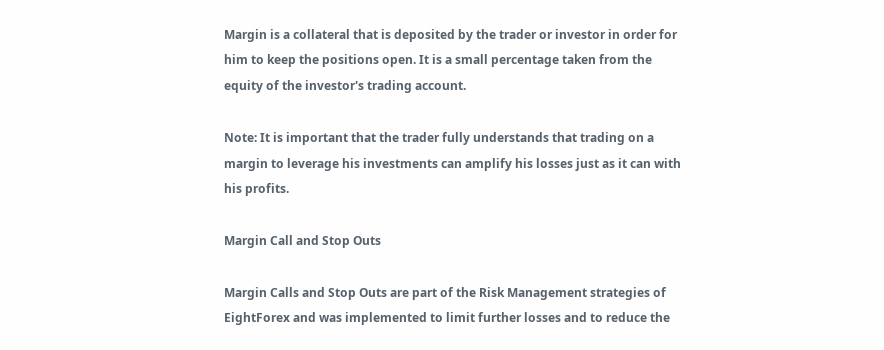Margin is a collateral that is deposited by the trader or investor in order for him to keep the positions open. It is a small percentage taken from the equity of the investor's trading account.

Note: It is important that the trader fully understands that trading on a margin to leverage his investments can amplify his losses just as it can with his profits.

Margin Call and Stop Outs

Margin Calls and Stop Outs are part of the Risk Management strategies of EightForex and was implemented to limit further losses and to reduce the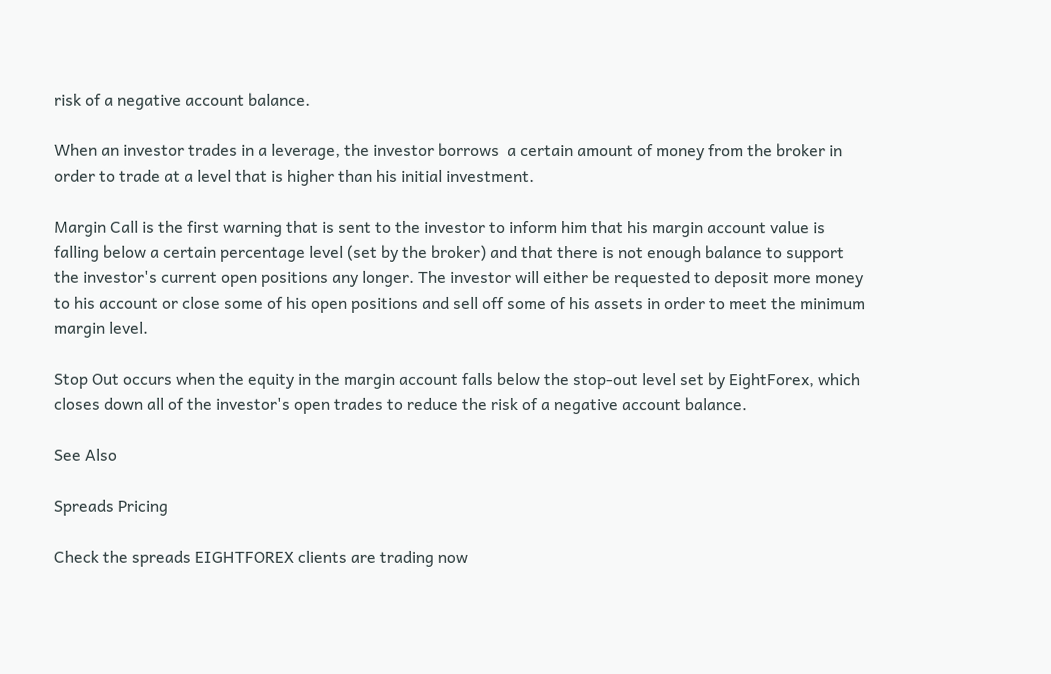risk of a negative account balance.

When an investor trades in a leverage, the investor borrows  a certain amount of money from the broker in order to trade at a level that is higher than his initial investment.

Margin Call is the first warning that is sent to the investor to inform him that his margin account value is falling below a certain percentage level (set by the broker) and that there is not enough balance to support the investor's current open positions any longer. The investor will either be requested to deposit more money to his account or close some of his open positions and sell off some of his assets in order to meet the minimum margin level.

Stop Out occurs when the equity in the margin account falls below the stop-out level set by EightForex, which closes down all of the investor's open trades to reduce the risk of a negative account balance.

See Also

Spreads Pricing

Check the spreads EIGHTFOREX clients are trading now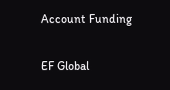Account Funding

EF Global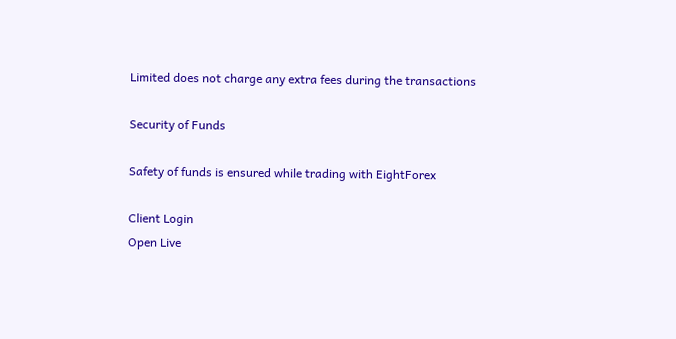Limited does not charge any extra fees during the transactions

Security of Funds

Safety of funds is ensured while trading with EightForex

Client Login
Open Live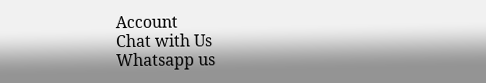Account
Chat with Us
Whatsapp us